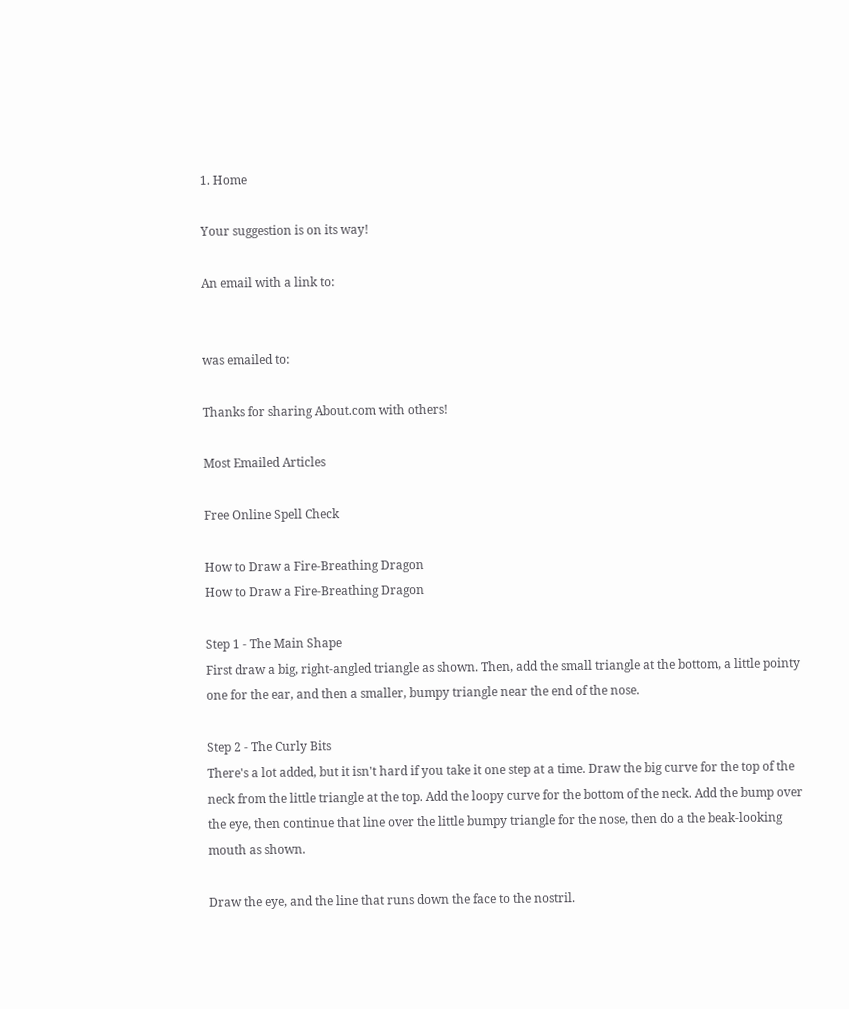1. Home

Your suggestion is on its way!

An email with a link to:


was emailed to:

Thanks for sharing About.com with others!

Most Emailed Articles

Free Online Spell Check

How to Draw a Fire-Breathing Dragon
How to Draw a Fire-Breathing Dragon

Step 1 - The Main Shape
First draw a big, right-angled triangle as shown. Then, add the small triangle at the bottom, a little pointy one for the ear, and then a smaller, bumpy triangle near the end of the nose.

Step 2 - The Curly Bits
There's a lot added, but it isn't hard if you take it one step at a time. Draw the big curve for the top of the neck from the little triangle at the top. Add the loopy curve for the bottom of the neck. Add the bump over the eye, then continue that line over the little bumpy triangle for the nose, then do a the beak-looking mouth as shown.

Draw the eye, and the line that runs down the face to the nostril.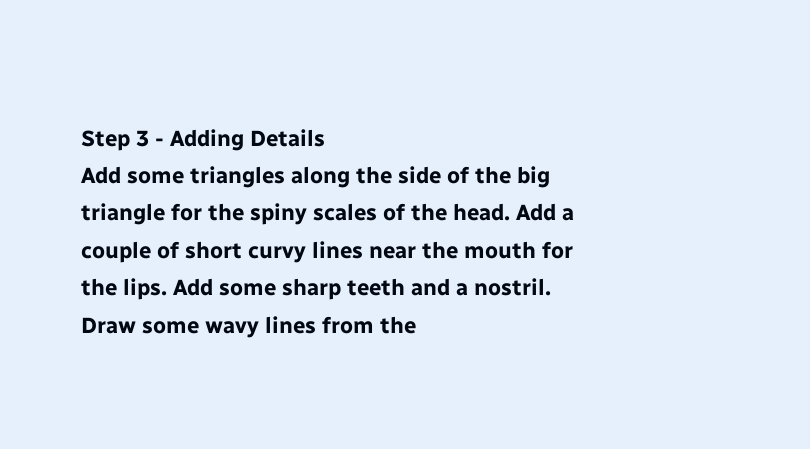Step 3 - Adding Details
Add some triangles along the side of the big triangle for the spiny scales of the head. Add a couple of short curvy lines near the mouth for the lips. Add some sharp teeth and a nostril. Draw some wavy lines from the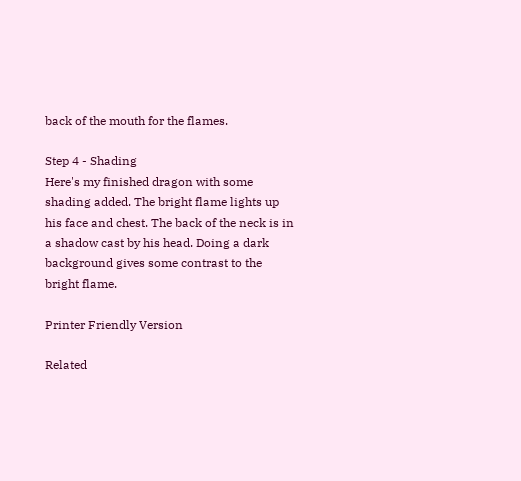back of the mouth for the flames.

Step 4 - Shading
Here's my finished dragon with some shading added. The bright flame lights up his face and chest. The back of the neck is in a shadow cast by his head. Doing a dark background gives some contrast to the bright flame.

Printer Friendly Version

Related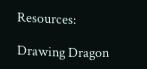Resources:

Drawing Dragon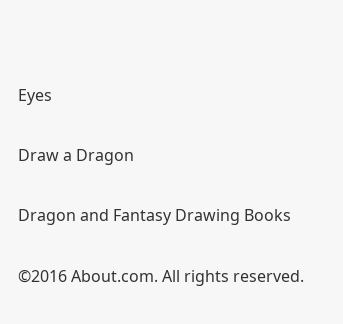Eyes

Draw a Dragon

Dragon and Fantasy Drawing Books

©2016 About.com. All rights reserved.